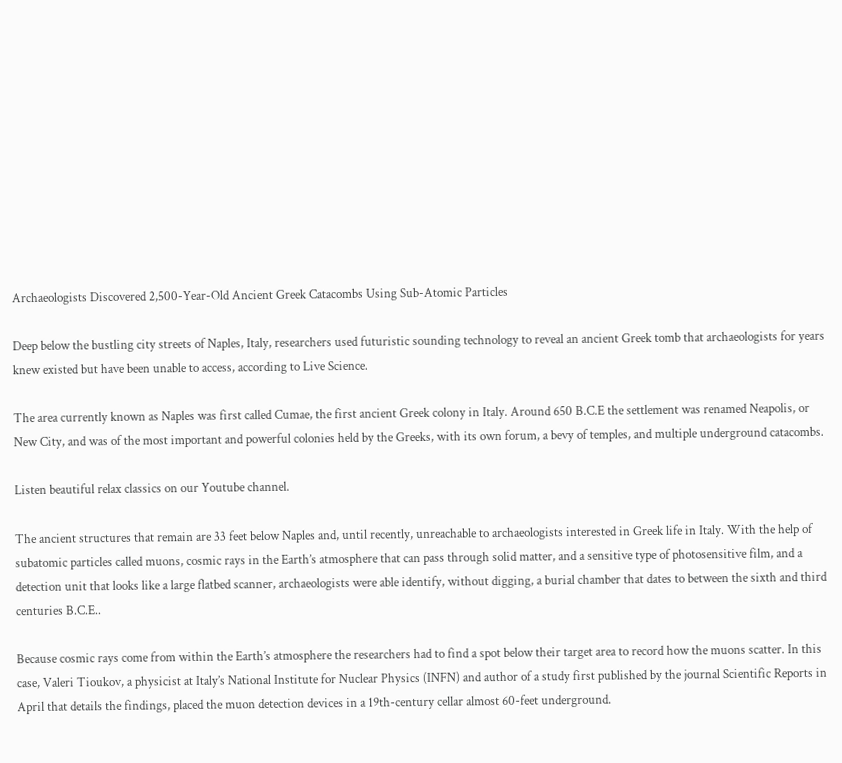Archaeologists Discovered 2,500-Year-Old Ancient Greek Catacombs Using Sub-Atomic Particles

Deep below the bustling city streets of Naples, Italy, researchers used futuristic sounding technology to reveal an ancient Greek tomb that archaeologists for years knew existed but have been unable to access, according to Live Science.

The area currently known as Naples was first called Cumae, the first ancient Greek colony in Italy. Around 650 B.C.E the settlement was renamed Neapolis, or New City, and was of the most important and powerful colonies held by the Greeks, with its own forum, a bevy of temples, and multiple underground catacombs.

Listen beautiful relax classics on our Youtube channel.

The ancient structures that remain are 33 feet below Naples and, until recently, unreachable to archaeologists interested in Greek life in Italy. With the help of subatomic particles called muons, cosmic rays in the Earth’s atmosphere that can pass through solid matter, and a sensitive type of photosensitive film, and a detection unit that looks like a large flatbed scanner, archaeologists were able identify, without digging, a burial chamber that dates to between the sixth and third centuries B.C.E..

Because cosmic rays come from within the Earth’s atmosphere the researchers had to find a spot below their target area to record how the muons scatter. In this case, Valeri Tioukov, a physicist at Italy’s National Institute for Nuclear Physics (INFN) and author of a study first published by the journal Scientific Reports in April that details the findings, placed the muon detection devices in a 19th-century cellar almost 60-feet underground.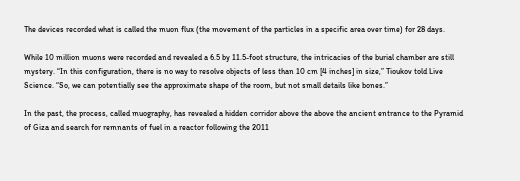The devices recorded what is called the muon flux (the movement of the particles in a specific area over time) for 28 days.

While 10 million muons were recorded and revealed a 6.5 by 11.5-foot structure, the intricacies of the burial chamber are still mystery. “In this configuration, there is no way to resolve objects of less than 10 cm [4 inches] in size,” Tioukov told Live Science. “So, we can potentially see the approximate shape of the room, but not small details like bones.”

In the past, the process, called muography, has revealed a hidden corridor above the above the ancient entrance to the Pyramid of Giza and search for remnants of fuel in a reactor following the 2011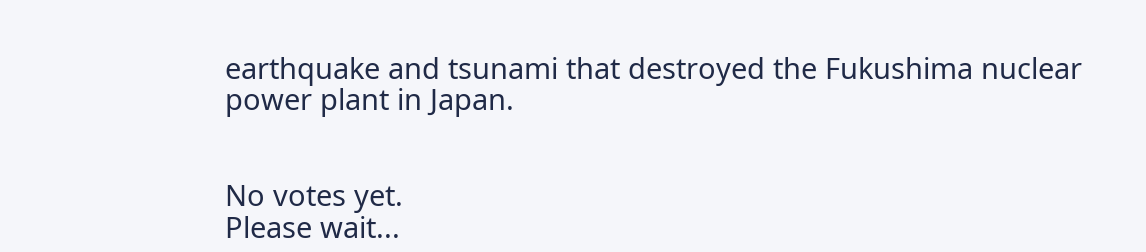earthquake and tsunami that destroyed the Fukushima nuclear power plant in Japan.


No votes yet.
Please wait...